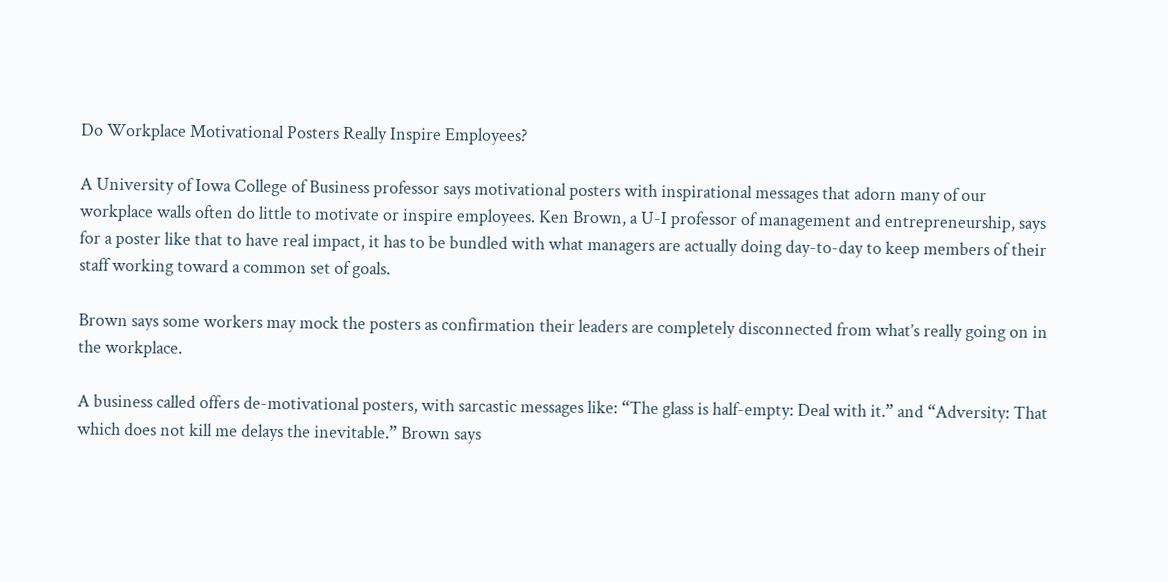Do Workplace Motivational Posters Really Inspire Employees?

A University of Iowa College of Business professor says motivational posters with inspirational messages that adorn many of our workplace walls often do little to motivate or inspire employees. Ken Brown, a U-I professor of management and entrepreneurship, says for a poster like that to have real impact, it has to be bundled with what managers are actually doing day-to-day to keep members of their staff working toward a common set of goals.

Brown says some workers may mock the posters as confirmation their leaders are completely disconnected from what’s really going on in the workplace.

A business called offers de-motivational posters, with sarcastic messages like: “The glass is half-empty: Deal with it.” and “Adversity: That which does not kill me delays the inevitable.” Brown says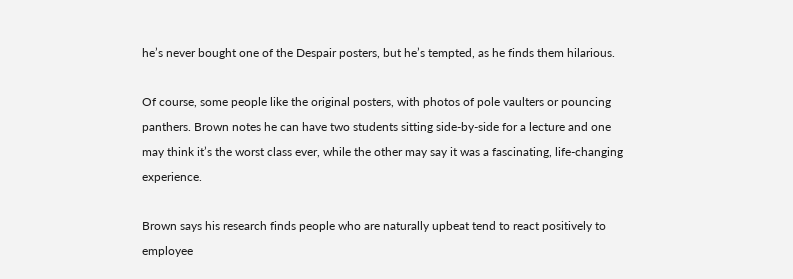he’s never bought one of the Despair posters, but he’s tempted, as he finds them hilarious.

Of course, some people like the original posters, with photos of pole vaulters or pouncing panthers. Brown notes he can have two students sitting side-by-side for a lecture and one may think it’s the worst class ever, while the other may say it was a fascinating, life-changing experience.

Brown says his research finds people who are naturally upbeat tend to react positively to employee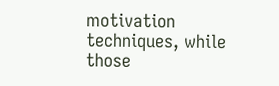motivation techniques, while those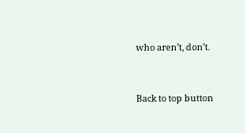who aren’t, don’t.


Back to top button